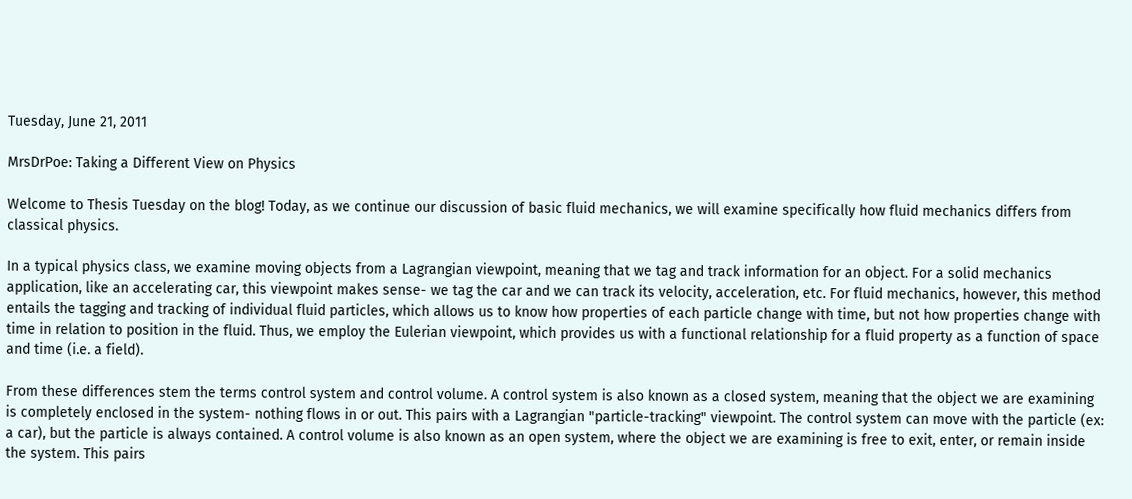Tuesday, June 21, 2011

MrsDrPoe: Taking a Different View on Physics

Welcome to Thesis Tuesday on the blog! Today, as we continue our discussion of basic fluid mechanics, we will examine specifically how fluid mechanics differs from classical physics.

In a typical physics class, we examine moving objects from a Lagrangian viewpoint, meaning that we tag and track information for an object. For a solid mechanics application, like an accelerating car, this viewpoint makes sense- we tag the car and we can track its velocity, acceleration, etc. For fluid mechanics, however, this method entails the tagging and tracking of individual fluid particles, which allows us to know how properties of each particle change with time, but not how properties change with time in relation to position in the fluid. Thus, we employ the Eulerian viewpoint, which provides us with a functional relationship for a fluid property as a function of space and time (i.e. a field).

From these differences stem the terms control system and control volume. A control system is also known as a closed system, meaning that the object we are examining is completely enclosed in the system- nothing flows in or out. This pairs with a Lagrangian "particle-tracking" viewpoint. The control system can move with the particle (ex: a car), but the particle is always contained. A control volume is also known as an open system, where the object we are examining is free to exit, enter, or remain inside the system. This pairs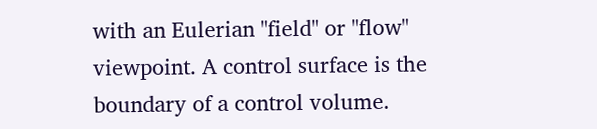with an Eulerian "field" or "flow" viewpoint. A control surface is the boundary of a control volume.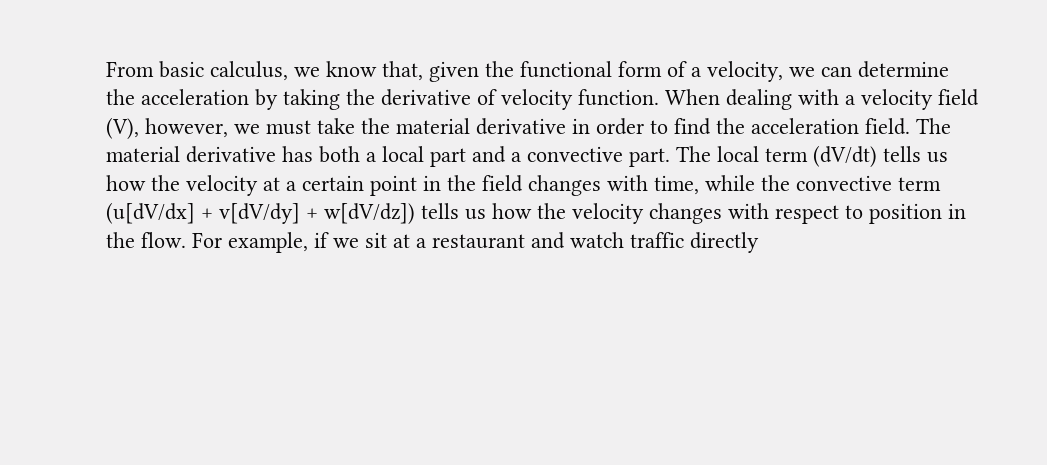From basic calculus, we know that, given the functional form of a velocity, we can determine the acceleration by taking the derivative of velocity function. When dealing with a velocity field (V), however, we must take the material derivative in order to find the acceleration field. The material derivative has both a local part and a convective part. The local term (dV/dt) tells us how the velocity at a certain point in the field changes with time, while the convective term (u[dV/dx] + v[dV/dy] + w[dV/dz]) tells us how the velocity changes with respect to position in the flow. For example, if we sit at a restaurant and watch traffic directly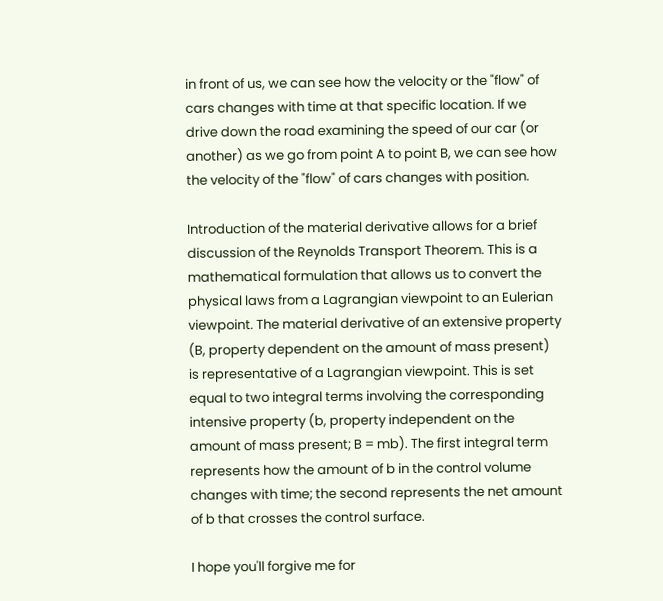in front of us, we can see how the velocity or the "flow" of cars changes with time at that specific location. If we drive down the road examining the speed of our car (or another) as we go from point A to point B, we can see how the velocity of the "flow" of cars changes with position.

Introduction of the material derivative allows for a brief discussion of the Reynolds Transport Theorem. This is a mathematical formulation that allows us to convert the physical laws from a Lagrangian viewpoint to an Eulerian viewpoint. The material derivative of an extensive property (B, property dependent on the amount of mass present) is representative of a Lagrangian viewpoint. This is set equal to two integral terms involving the corresponding intensive property (b, property independent on the amount of mass present; B = mb). The first integral term represents how the amount of b in the control volume changes with time; the second represents the net amount of b that crosses the control surface.

I hope you'll forgive me for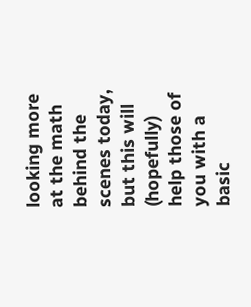looking more at the math behind the scenes today, but this will (hopefully) help those of you with a basic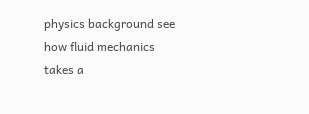physics background see how fluid mechanics takes a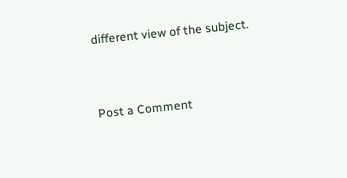different view of the subject.


Post a Comment